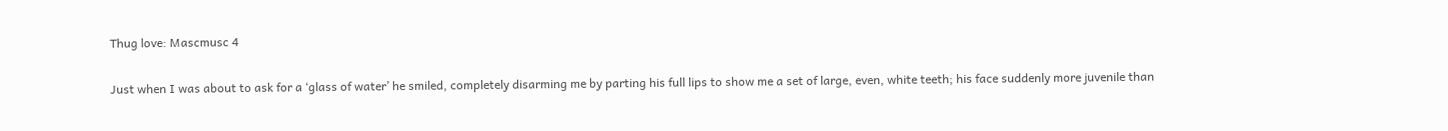Thug love: Mascmusc 4

Just when I was about to ask for a ‘glass of water’ he smiled, completely disarming me by parting his full lips to show me a set of large, even, white teeth; his face suddenly more juvenile than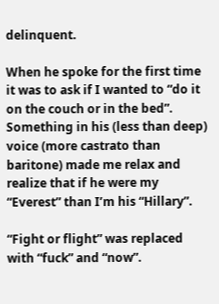delinquent.

When he spoke for the first time it was to ask if I wanted to “do it on the couch or in the bed”. Something in his (less than deep) voice (more castrato than baritone) made me relax and realize that if he were my “Everest” than I’m his “Hillary”.

“Fight or flight” was replaced with “fuck” and “now”.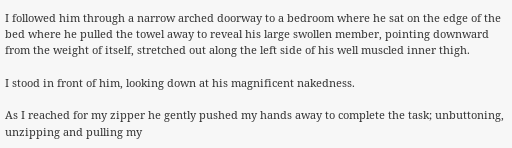I followed him through a narrow arched doorway to a bedroom where he sat on the edge of the bed where he pulled the towel away to reveal his large swollen member, pointing downward from the weight of itself, stretched out along the left side of his well muscled inner thigh.

I stood in front of him, looking down at his magnificent nakedness.

As I reached for my zipper he gently pushed my hands away to complete the task; unbuttoning, unzipping and pulling my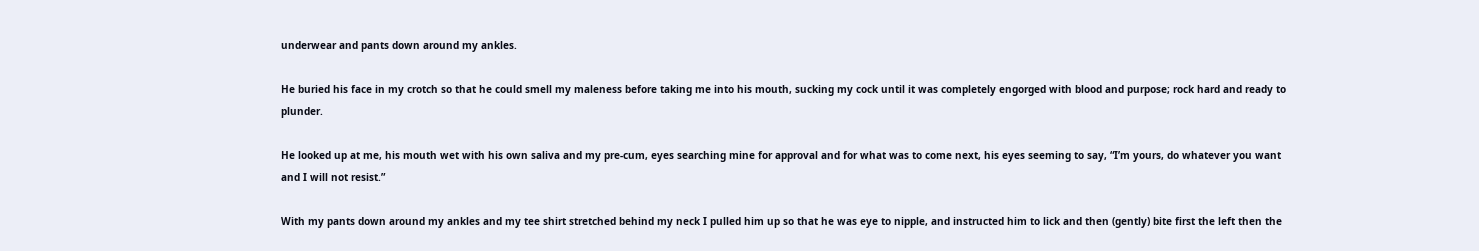underwear and pants down around my ankles.

He buried his face in my crotch so that he could smell my maleness before taking me into his mouth, sucking my cock until it was completely engorged with blood and purpose; rock hard and ready to plunder.

He looked up at me, his mouth wet with his own saliva and my pre-cum, eyes searching mine for approval and for what was to come next, his eyes seeming to say, “I’m yours, do whatever you want and I will not resist.”

With my pants down around my ankles and my tee shirt stretched behind my neck I pulled him up so that he was eye to nipple, and instructed him to lick and then (gently) bite first the left then the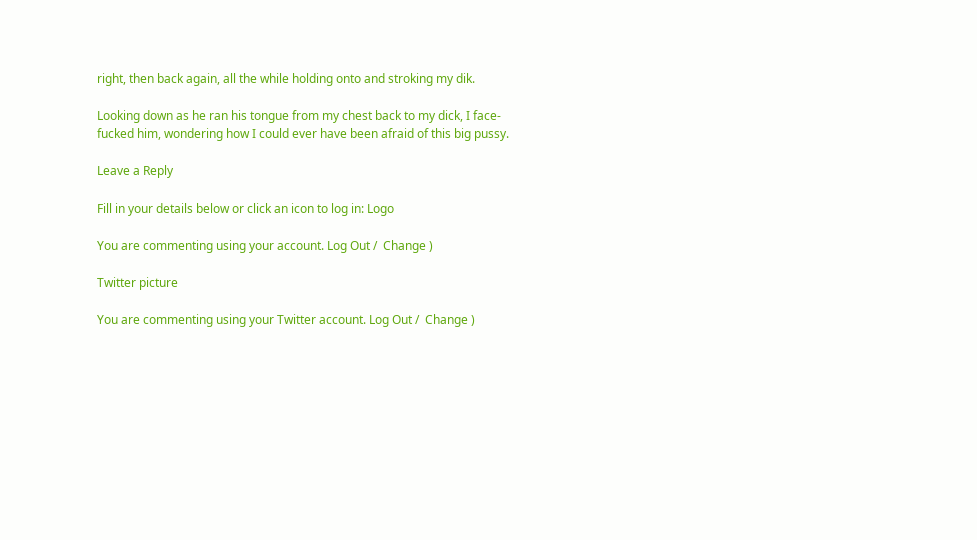right, then back again, all the while holding onto and stroking my dik.

Looking down as he ran his tongue from my chest back to my dick, I face-fucked him, wondering how I could ever have been afraid of this big pussy.

Leave a Reply

Fill in your details below or click an icon to log in: Logo

You are commenting using your account. Log Out /  Change )

Twitter picture

You are commenting using your Twitter account. Log Out /  Change )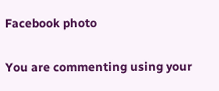Facebook photo

You are commenting using your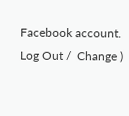Facebook account. Log Out /  Change )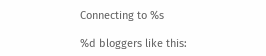Connecting to %s

%d bloggers like this: